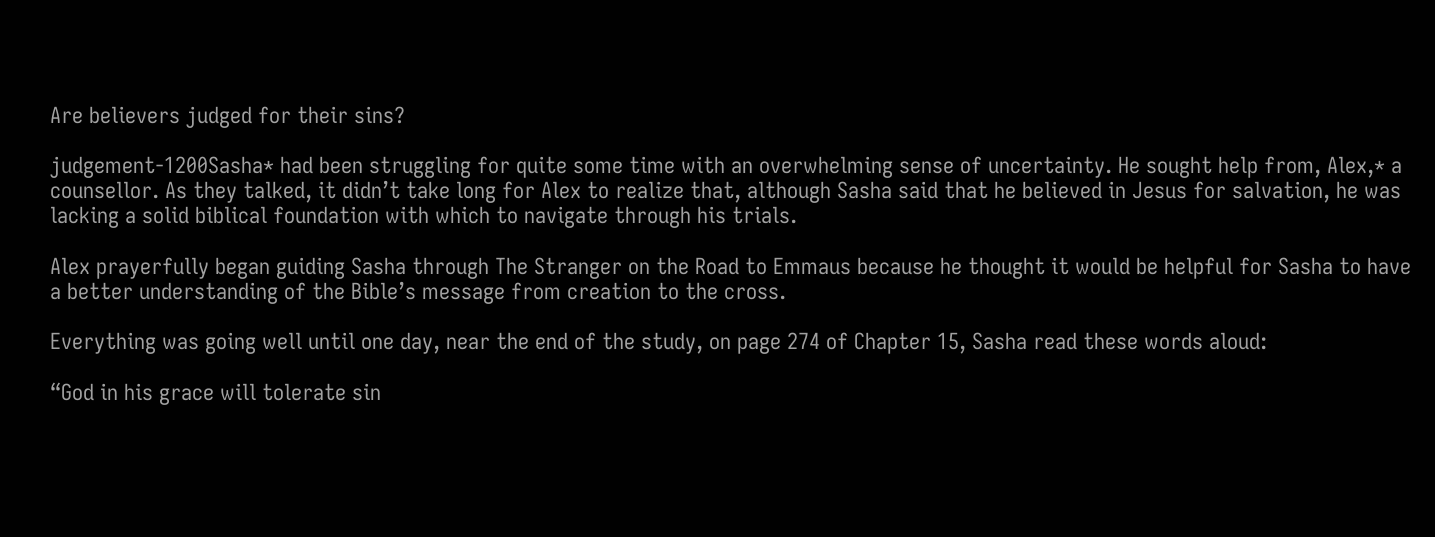Are believers judged for their sins?

judgement-1200Sasha* had been struggling for quite some time with an overwhelming sense of uncertainty. He sought help from, Alex,* a counsellor. As they talked, it didn’t take long for Alex to realize that, although Sasha said that he believed in Jesus for salvation, he was lacking a solid biblical foundation with which to navigate through his trials.

Alex prayerfully began guiding Sasha through The Stranger on the Road to Emmaus because he thought it would be helpful for Sasha to have a better understanding of the Bible’s message from creation to the cross.

Everything was going well until one day, near the end of the study, on page 274 of Chapter 15, Sasha read these words aloud:

“God in his grace will tolerate sin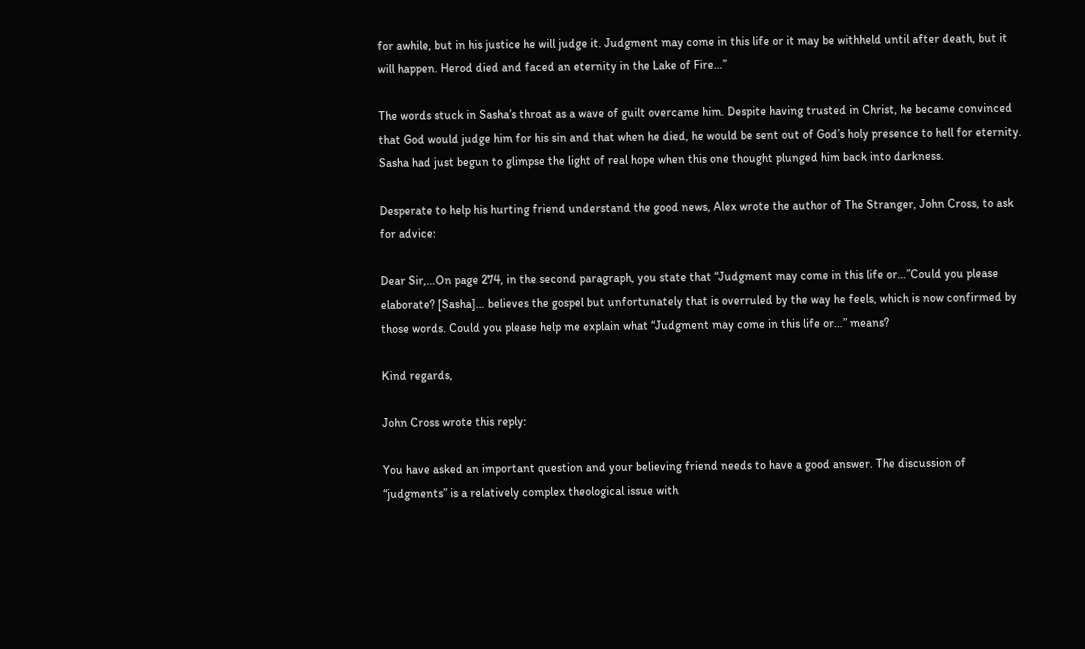for awhile, but in his justice he will judge it. Judgment may come in this life or it may be withheld until after death, but it will happen. Herod died and faced an eternity in the Lake of Fire…”

The words stuck in Sasha’s throat as a wave of guilt overcame him. Despite having trusted in Christ, he became convinced that God would judge him for his sin and that when he died, he would be sent out of God’s holy presence to hell for eternity. Sasha had just begun to glimpse the light of real hope when this one thought plunged him back into darkness.

Desperate to help his hurting friend understand the good news, Alex wrote the author of The Stranger, John Cross, to ask for advice:

Dear Sir,…On page 274, in the second paragraph, you state that “Judgment may come in this life or…”Could you please elaborate? [Sasha]… believes the gospel but unfortunately that is overruled by the way he feels, which is now confirmed by those words. Could you please help me explain what “Judgment may come in this life or…” means?

Kind regards,

John Cross wrote this reply:

You have asked an important question and your believing friend needs to have a good answer. The discussion of “judgments” is a relatively complex theological issue with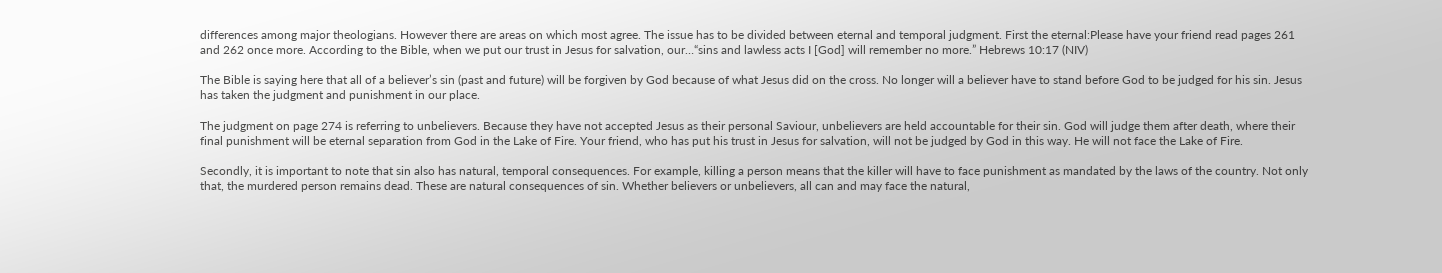differences among major theologians. However there are areas on which most agree. The issue has to be divided between eternal and temporal judgment. First the eternal:Please have your friend read pages 261 and 262 once more. According to the Bible, when we put our trust in Jesus for salvation, our…“sins and lawless acts I [God] will remember no more.” Hebrews 10:17 (NIV)

The Bible is saying here that all of a believer’s sin (past and future) will be forgiven by God because of what Jesus did on the cross. No longer will a believer have to stand before God to be judged for his sin. Jesus has taken the judgment and punishment in our place.

The judgment on page 274 is referring to unbelievers. Because they have not accepted Jesus as their personal Saviour, unbelievers are held accountable for their sin. God will judge them after death, where their final punishment will be eternal separation from God in the Lake of Fire. Your friend, who has put his trust in Jesus for salvation, will not be judged by God in this way. He will not face the Lake of Fire.

Secondly, it is important to note that sin also has natural, temporal consequences. For example, killing a person means that the killer will have to face punishment as mandated by the laws of the country. Not only that, the murdered person remains dead. These are natural consequences of sin. Whether believers or unbelievers, all can and may face the natural,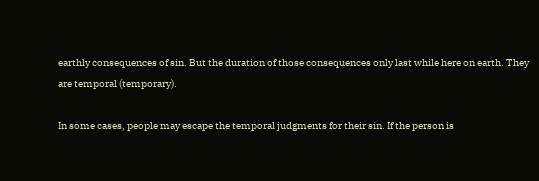earthly consequences of sin. But the duration of those consequences only last while here on earth. They are temporal (temporary).

In some cases, people may escape the temporal judgments for their sin. If the person is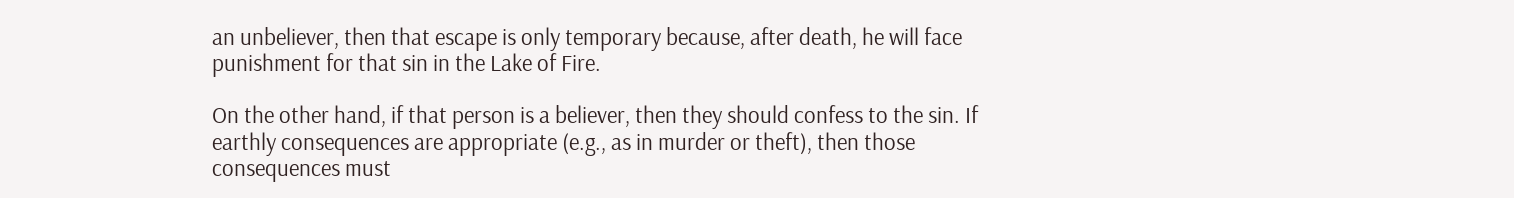an unbeliever, then that escape is only temporary because, after death, he will face punishment for that sin in the Lake of Fire.

On the other hand, if that person is a believer, then they should confess to the sin. If earthly consequences are appropriate (e.g., as in murder or theft), then those consequences must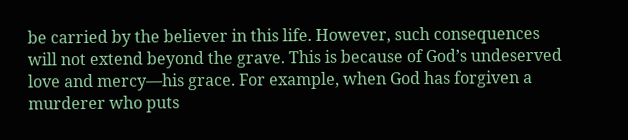be carried by the believer in this life. However, such consequences will not extend beyond the grave. This is because of God’s undeserved love and mercy—his grace. For example, when God has forgiven a murderer who puts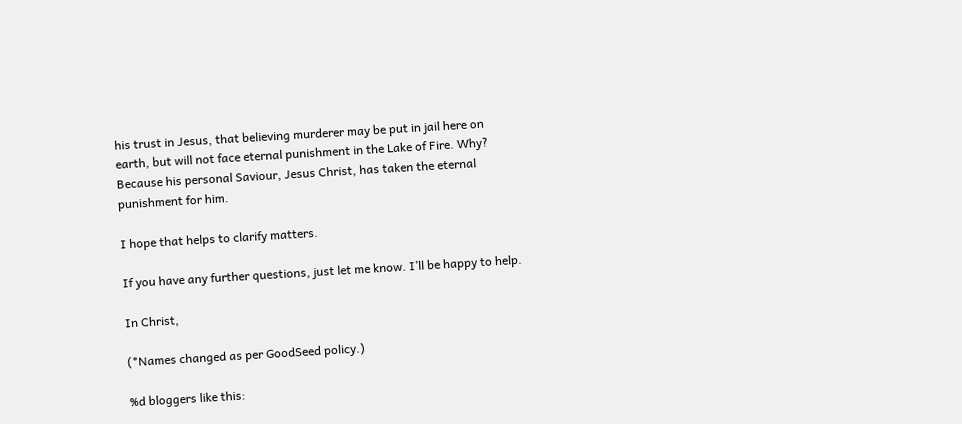his trust in Jesus, that believing murderer may be put in jail here on earth, but will not face eternal punishment in the Lake of Fire. Why? Because his personal Saviour, Jesus Christ, has taken the eternal punishment for him.

I hope that helps to clarify matters.

If you have any further questions, just let me know. I’ll be happy to help.

In Christ,

(*Names changed as per GoodSeed policy.)

%d bloggers like this: